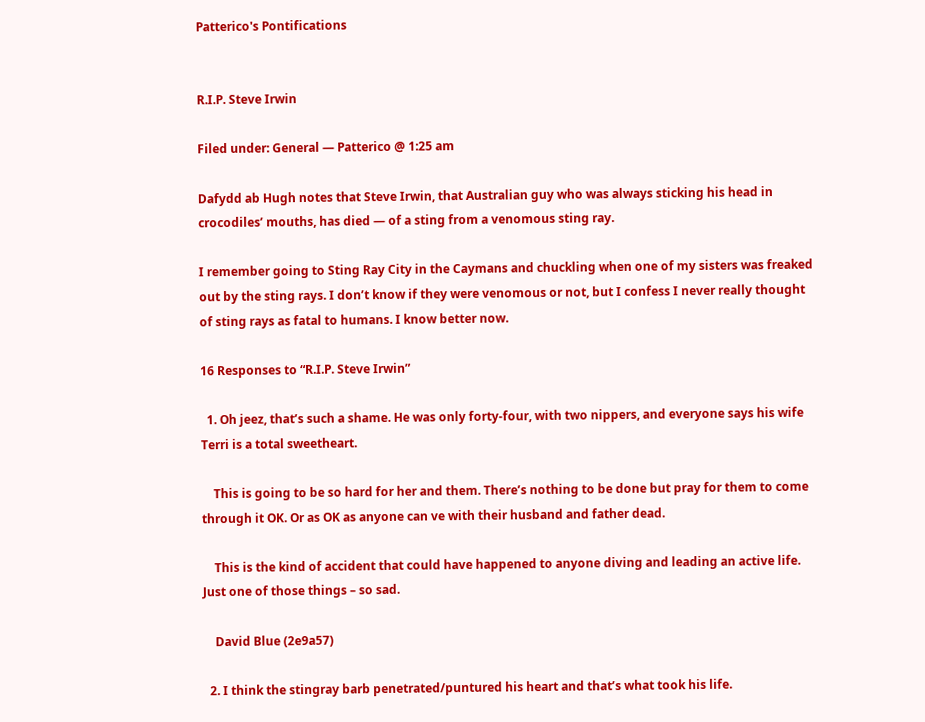Patterico's Pontifications


R.I.P. Steve Irwin

Filed under: General — Patterico @ 1:25 am

Dafydd ab Hugh notes that Steve Irwin, that Australian guy who was always sticking his head in crocodiles’ mouths, has died — of a sting from a venomous sting ray.

I remember going to Sting Ray City in the Caymans and chuckling when one of my sisters was freaked out by the sting rays. I don’t know if they were venomous or not, but I confess I never really thought of sting rays as fatal to humans. I know better now.

16 Responses to “R.I.P. Steve Irwin”

  1. Oh jeez, that’s such a shame. He was only forty-four, with two nippers, and everyone says his wife Terri is a total sweetheart.

    This is going to be so hard for her and them. There’s nothing to be done but pray for them to come through it OK. Or as OK as anyone can ve with their husband and father dead.

    This is the kind of accident that could have happened to anyone diving and leading an active life. Just one of those things – so sad.

    David Blue (2e9a57)

  2. I think the stingray barb penetrated/puntured his heart and that’s what took his life.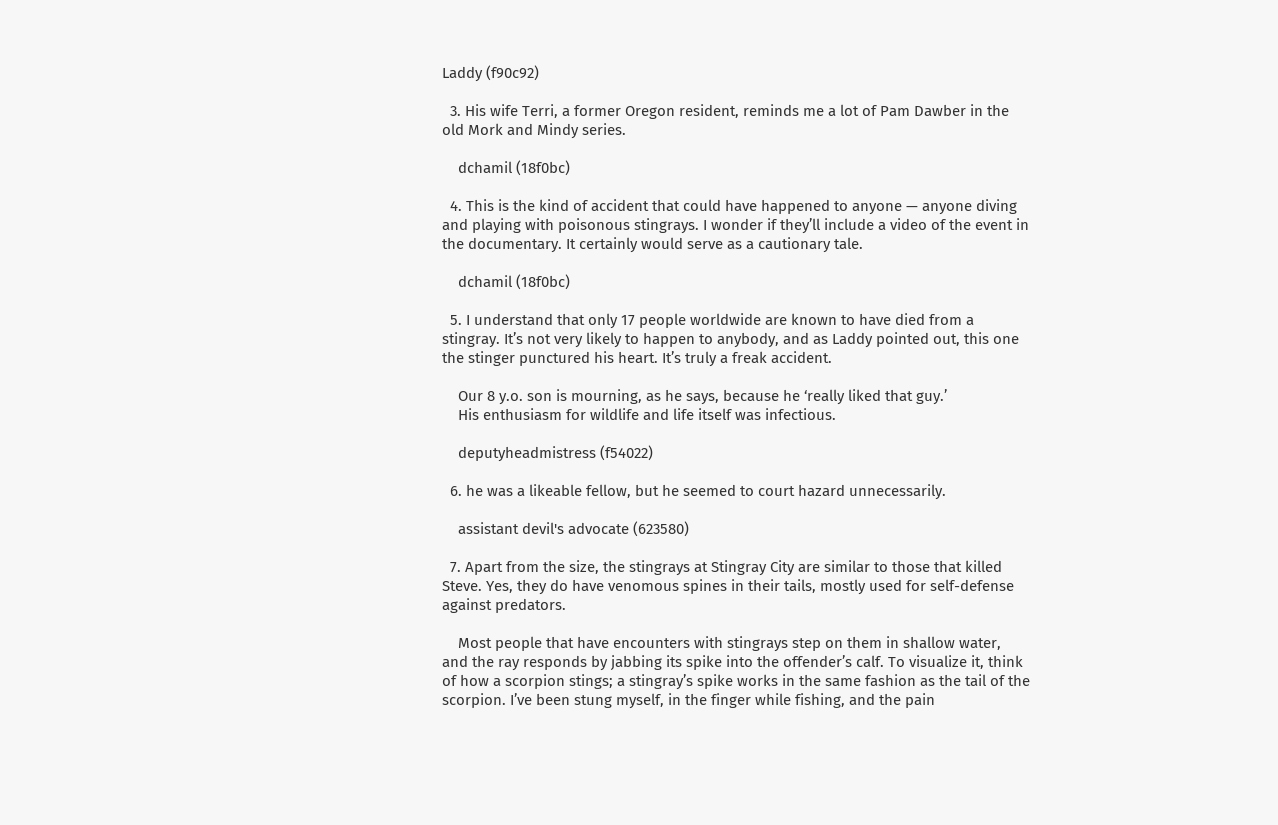Laddy (f90c92)

  3. His wife Terri, a former Oregon resident, reminds me a lot of Pam Dawber in the old Mork and Mindy series.

    dchamil (18f0bc)

  4. This is the kind of accident that could have happened to anyone — anyone diving and playing with poisonous stingrays. I wonder if they’ll include a video of the event in the documentary. It certainly would serve as a cautionary tale.

    dchamil (18f0bc)

  5. I understand that only 17 people worldwide are known to have died from a stingray. It’s not very likely to happen to anybody, and as Laddy pointed out, this one the stinger punctured his heart. It’s truly a freak accident.

    Our 8 y.o. son is mourning, as he says, because he ‘really liked that guy.’
    His enthusiasm for wildlife and life itself was infectious.

    deputyheadmistress (f54022)

  6. he was a likeable fellow, but he seemed to court hazard unnecessarily.

    assistant devil's advocate (623580)

  7. Apart from the size, the stingrays at Stingray City are similar to those that killed Steve. Yes, they do have venomous spines in their tails, mostly used for self-defense against predators.

    Most people that have encounters with stingrays step on them in shallow water, and the ray responds by jabbing its spike into the offender’s calf. To visualize it, think of how a scorpion stings; a stingray’s spike works in the same fashion as the tail of the scorpion. I’ve been stung myself, in the finger while fishing, and the pain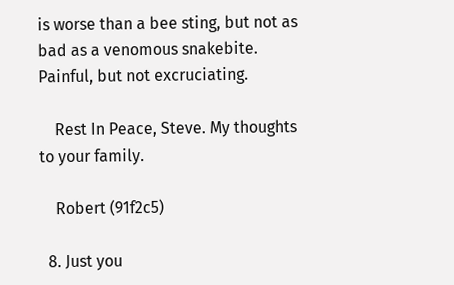is worse than a bee sting, but not as bad as a venomous snakebite. Painful, but not excruciating.

    Rest In Peace, Steve. My thoughts to your family.

    Robert (91f2c5)

  8. Just you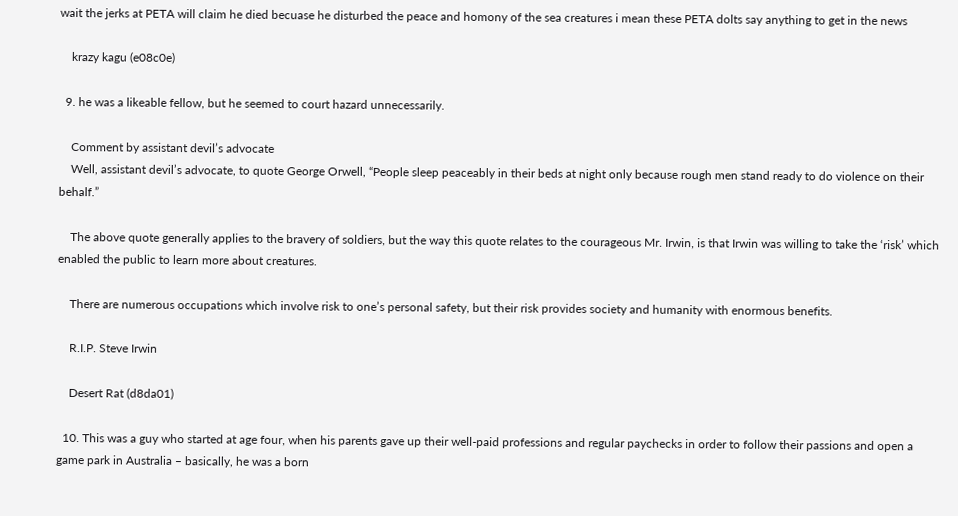wait the jerks at PETA will claim he died becuase he disturbed the peace and homony of the sea creatures i mean these PETA dolts say anything to get in the news

    krazy kagu (e08c0e)

  9. he was a likeable fellow, but he seemed to court hazard unnecessarily.

    Comment by assistant devil’s advocate
    Well, assistant devil’s advocate, to quote George Orwell, “People sleep peaceably in their beds at night only because rough men stand ready to do violence on their behalf.”

    The above quote generally applies to the bravery of soldiers, but the way this quote relates to the courageous Mr. Irwin, is that Irwin was willing to take the ‘risk’ which enabled the public to learn more about creatures.

    There are numerous occupations which involve risk to one’s personal safety, but their risk provides society and humanity with enormous benefits.

    R.I.P. Steve Irwin

    Desert Rat (d8da01)

  10. This was a guy who started at age four, when his parents gave up their well-paid professions and regular paychecks in order to follow their passions and open a game park in Australia – basically, he was a born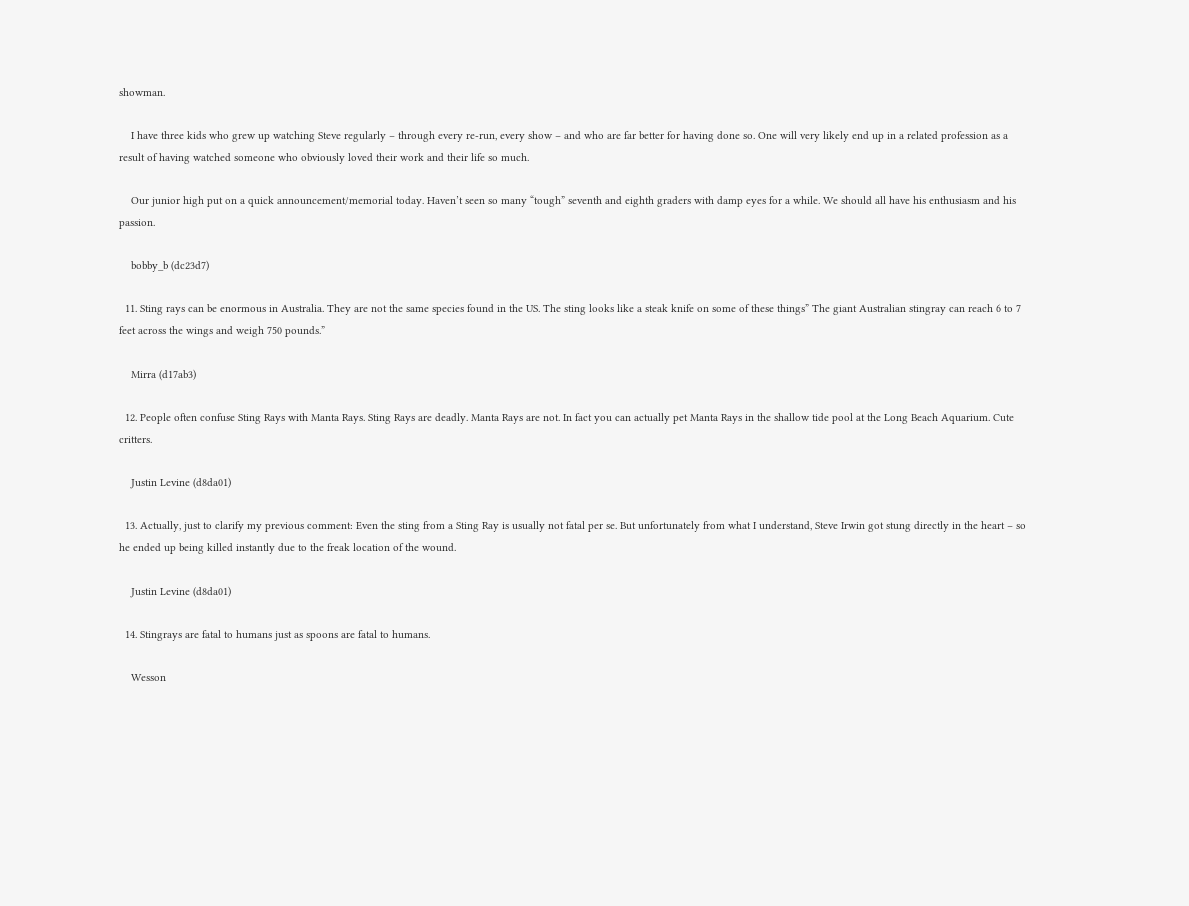showman.

    I have three kids who grew up watching Steve regularly – through every re-run, every show – and who are far better for having done so. One will very likely end up in a related profession as a result of having watched someone who obviously loved their work and their life so much.

    Our junior high put on a quick announcement/memorial today. Haven’t seen so many “tough” seventh and eighth graders with damp eyes for a while. We should all have his enthusiasm and his passion.

    bobby_b (dc23d7)

  11. Sting rays can be enormous in Australia. They are not the same species found in the US. The sting looks like a steak knife on some of these things” The giant Australian stingray can reach 6 to 7 feet across the wings and weigh 750 pounds.”

    Mirra (d17ab3)

  12. People often confuse Sting Rays with Manta Rays. Sting Rays are deadly. Manta Rays are not. In fact you can actually pet Manta Rays in the shallow tide pool at the Long Beach Aquarium. Cute critters.

    Justin Levine (d8da01)

  13. Actually, just to clarify my previous comment: Even the sting from a Sting Ray is usually not fatal per se. But unfortunately from what I understand, Steve Irwin got stung directly in the heart – so he ended up being killed instantly due to the freak location of the wound.

    Justin Levine (d8da01)

  14. Stingrays are fatal to humans just as spoons are fatal to humans.

    Wesson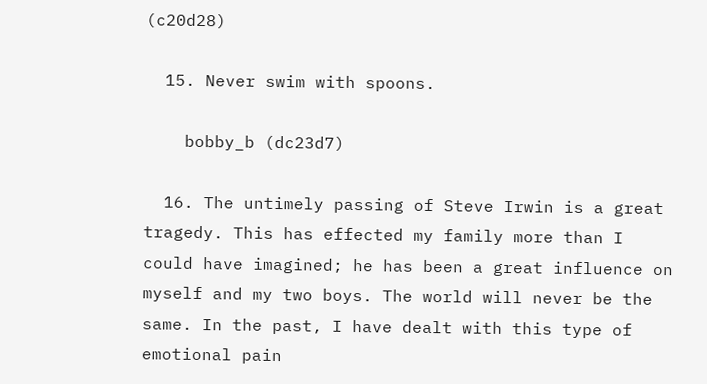(c20d28)

  15. Never swim with spoons.

    bobby_b (dc23d7)

  16. The untimely passing of Steve Irwin is a great tragedy. This has effected my family more than I could have imagined; he has been a great influence on myself and my two boys. The world will never be the same. In the past, I have dealt with this type of emotional pain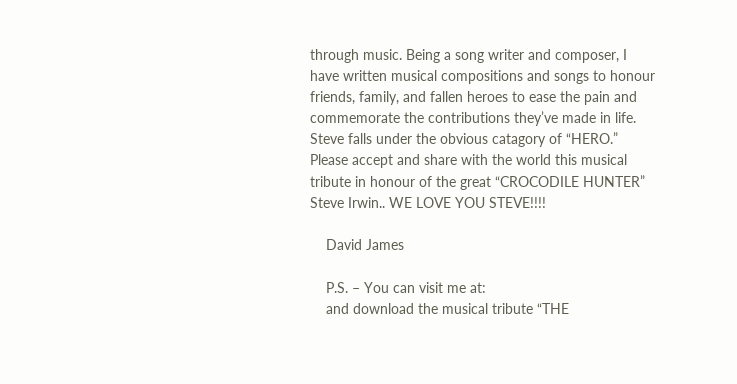through music. Being a song writer and composer, I have written musical compositions and songs to honour friends, family, and fallen heroes to ease the pain and commemorate the contributions they’ve made in life. Steve falls under the obvious catagory of “HERO.” Please accept and share with the world this musical tribute in honour of the great “CROCODILE HUNTER” Steve Irwin.. WE LOVE YOU STEVE!!!!

    David James

    P.S. – You can visit me at:
    and download the musical tribute “THE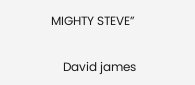MIGHTY STEVE”

    David james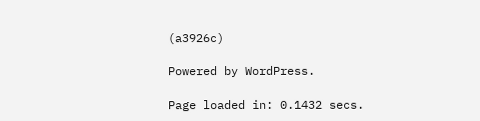(a3926c)

Powered by WordPress.

Page loaded in: 0.1432 secs.